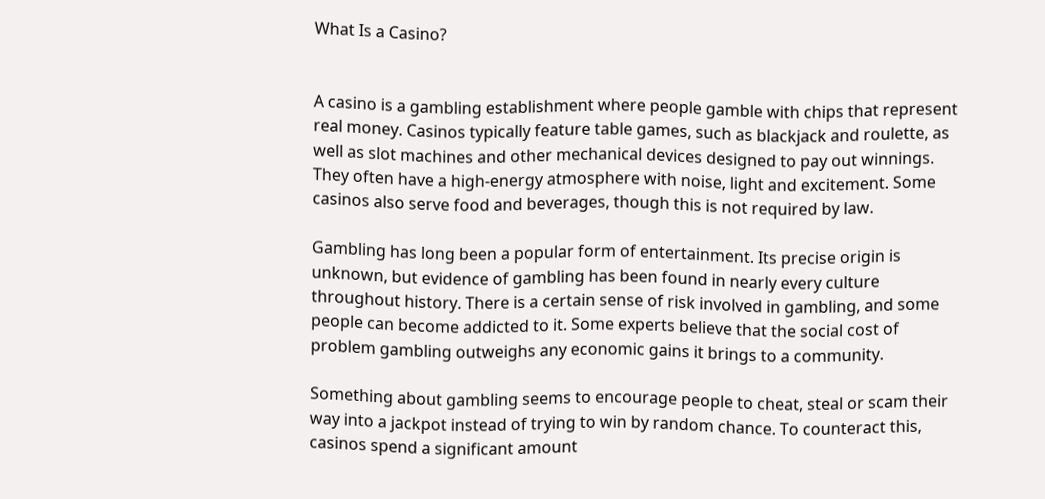What Is a Casino?


A casino is a gambling establishment where people gamble with chips that represent real money. Casinos typically feature table games, such as blackjack and roulette, as well as slot machines and other mechanical devices designed to pay out winnings. They often have a high-energy atmosphere with noise, light and excitement. Some casinos also serve food and beverages, though this is not required by law.

Gambling has long been a popular form of entertainment. Its precise origin is unknown, but evidence of gambling has been found in nearly every culture throughout history. There is a certain sense of risk involved in gambling, and some people can become addicted to it. Some experts believe that the social cost of problem gambling outweighs any economic gains it brings to a community.

Something about gambling seems to encourage people to cheat, steal or scam their way into a jackpot instead of trying to win by random chance. To counteract this, casinos spend a significant amount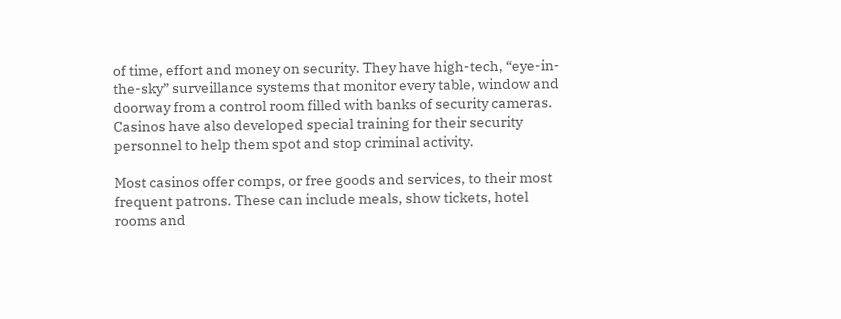of time, effort and money on security. They have high-tech, “eye-in-the-sky” surveillance systems that monitor every table, window and doorway from a control room filled with banks of security cameras. Casinos have also developed special training for their security personnel to help them spot and stop criminal activity.

Most casinos offer comps, or free goods and services, to their most frequent patrons. These can include meals, show tickets, hotel rooms and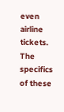even airline tickets. The specifics of these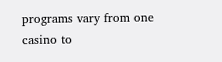programs vary from one casino to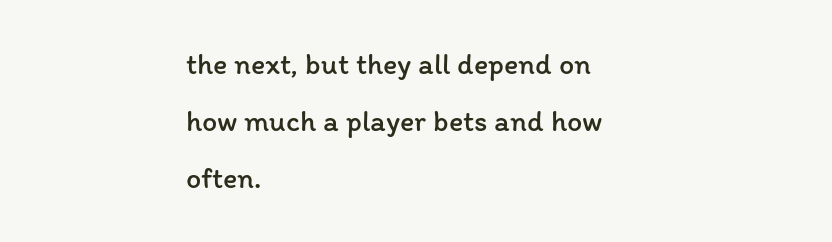the next, but they all depend on how much a player bets and how often.